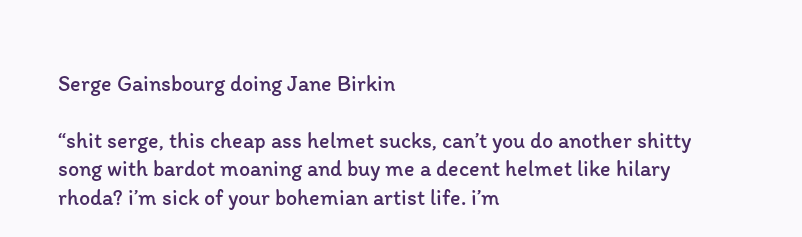Serge Gainsbourg doing Jane Birkin

“shit serge, this cheap ass helmet sucks, can’t you do another shitty song with bardot moaning and buy me a decent helmet like hilary rhoda? i’m sick of your bohemian artist life. i’m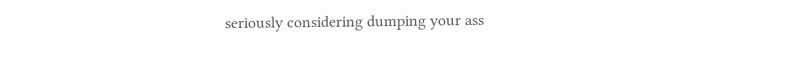seriously considering dumping your ass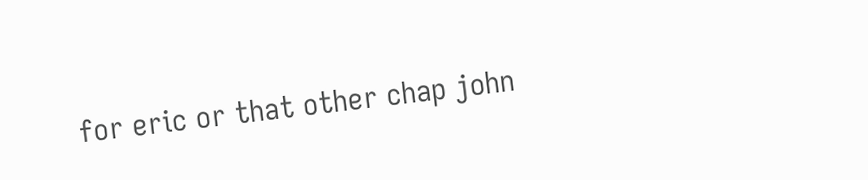for eric or that other chap john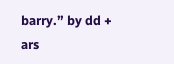barry.” by dd + ars